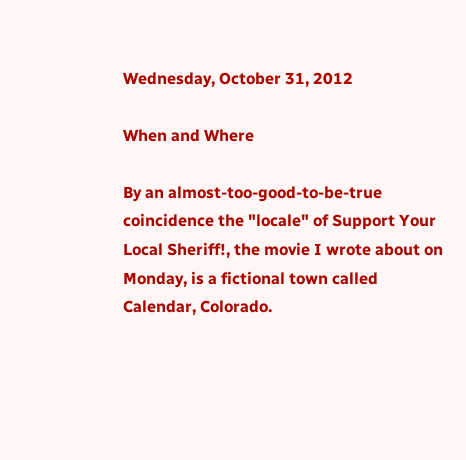Wednesday, October 31, 2012

When and Where

By an almost-too-good-to-be-true coincidence the "locale" of Support Your Local Sheriff!, the movie I wrote about on Monday, is a fictional town called Calendar, Colorado.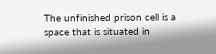The unfinished prison cell is a space that is situated in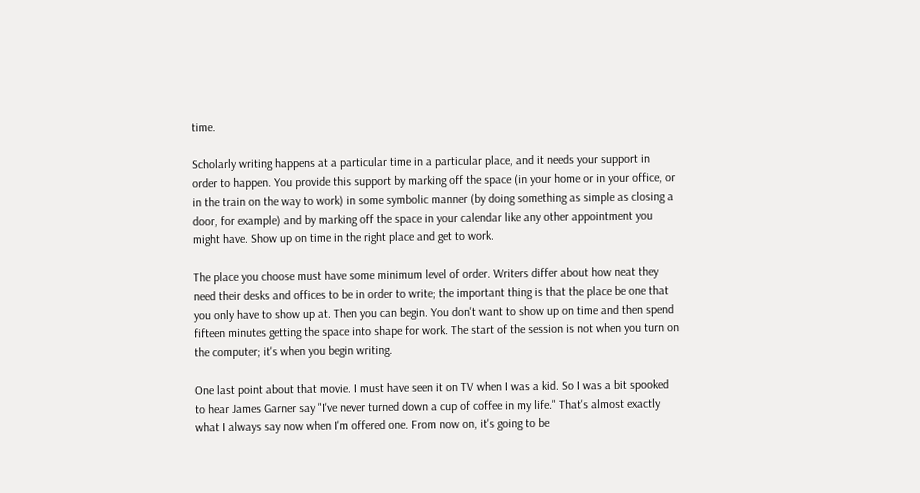time.

Scholarly writing happens at a particular time in a particular place, and it needs your support in order to happen. You provide this support by marking off the space (in your home or in your office, or in the train on the way to work) in some symbolic manner (by doing something as simple as closing a door, for example) and by marking off the space in your calendar like any other appointment you might have. Show up on time in the right place and get to work.

The place you choose must have some minimum level of order. Writers differ about how neat they need their desks and offices to be in order to write; the important thing is that the place be one that you only have to show up at. Then you can begin. You don't want to show up on time and then spend fifteen minutes getting the space into shape for work. The start of the session is not when you turn on the computer; it's when you begin writing.

One last point about that movie. I must have seen it on TV when I was a kid. So I was a bit spooked to hear James Garner say "I've never turned down a cup of coffee in my life." That's almost exactly what I always say now when I'm offered one. From now on, it's going to be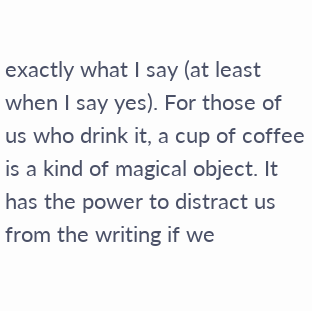exactly what I say (at least when I say yes). For those of us who drink it, a cup of coffee is a kind of magical object. It has the power to distract us from the writing if we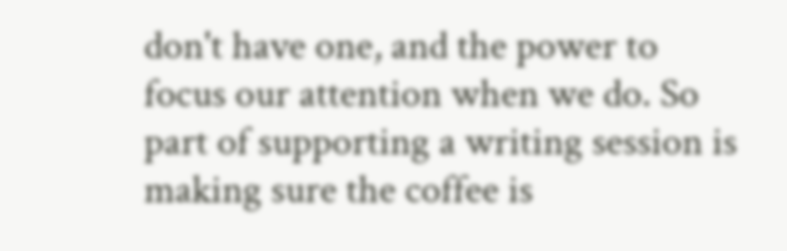don't have one, and the power to focus our attention when we do. So part of supporting a writing session is making sure the coffee is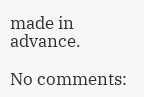made in advance.

No comments: